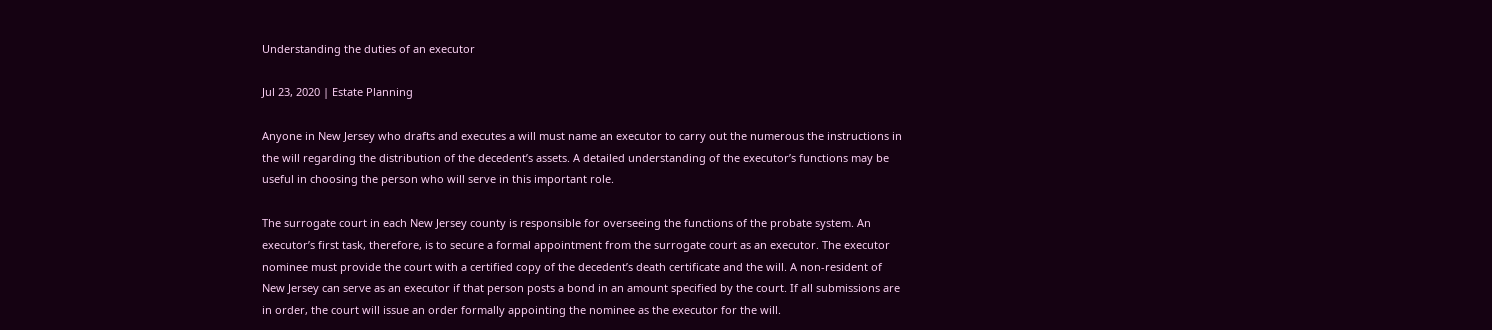Understanding the duties of an executor

Jul 23, 2020 | Estate Planning

Anyone in New Jersey who drafts and executes a will must name an executor to carry out the numerous the instructions in the will regarding the distribution of the decedent’s assets. A detailed understanding of the executor’s functions may be useful in choosing the person who will serve in this important role.

The surrogate court in each New Jersey county is responsible for overseeing the functions of the probate system. An executor’s first task, therefore, is to secure a formal appointment from the surrogate court as an executor. The executor nominee must provide the court with a certified copy of the decedent’s death certificate and the will. A non-resident of New Jersey can serve as an executor if that person posts a bond in an amount specified by the court. If all submissions are in order, the court will issue an order formally appointing the nominee as the executor for the will.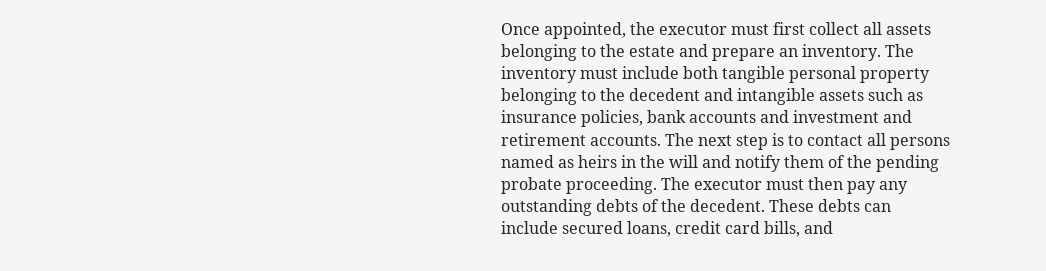Once appointed, the executor must first collect all assets belonging to the estate and prepare an inventory. The inventory must include both tangible personal property belonging to the decedent and intangible assets such as insurance policies, bank accounts and investment and retirement accounts. The next step is to contact all persons named as heirs in the will and notify them of the pending probate proceeding. The executor must then pay any outstanding debts of the decedent. These debts can include secured loans, credit card bills, and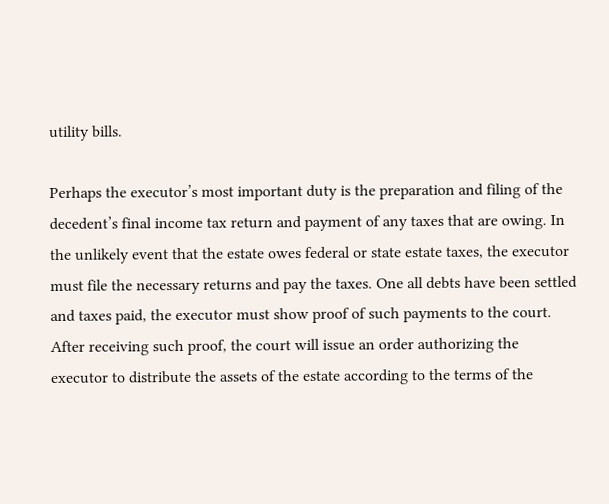utility bills.

Perhaps the executor’s most important duty is the preparation and filing of the decedent’s final income tax return and payment of any taxes that are owing. In the unlikely event that the estate owes federal or state estate taxes, the executor must file the necessary returns and pay the taxes. One all debts have been settled and taxes paid, the executor must show proof of such payments to the court. After receiving such proof, the court will issue an order authorizing the executor to distribute the assets of the estate according to the terms of the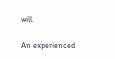will.

An experienced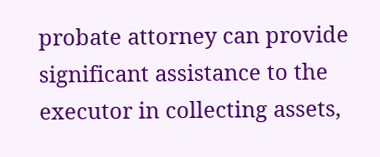probate attorney can provide significant assistance to the executor in collecting assets,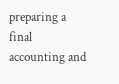preparing a final accounting and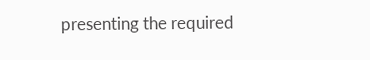presenting the required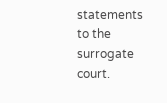statements to the surrogate court.